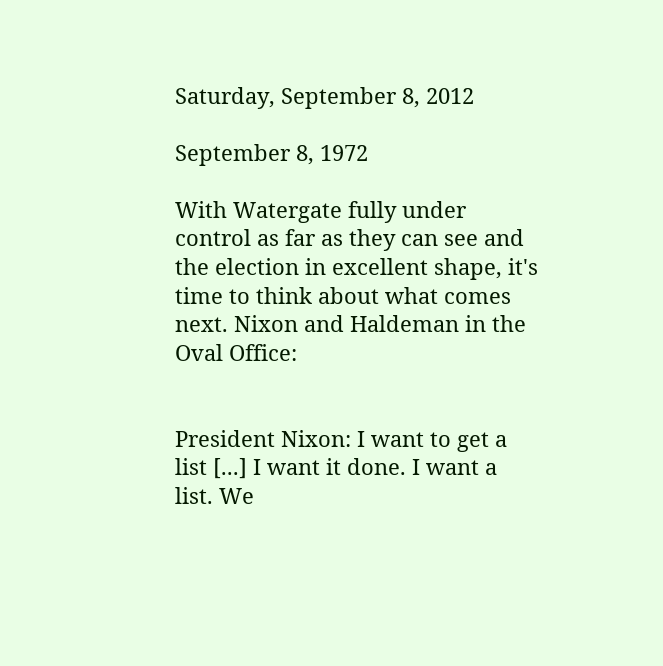Saturday, September 8, 2012

September 8, 1972

With Watergate fully under control as far as they can see and the election in excellent shape, it's time to think about what comes next. Nixon and Haldeman in the Oval Office:


President Nixon: I want to get a list [...] I want it done. I want a list. We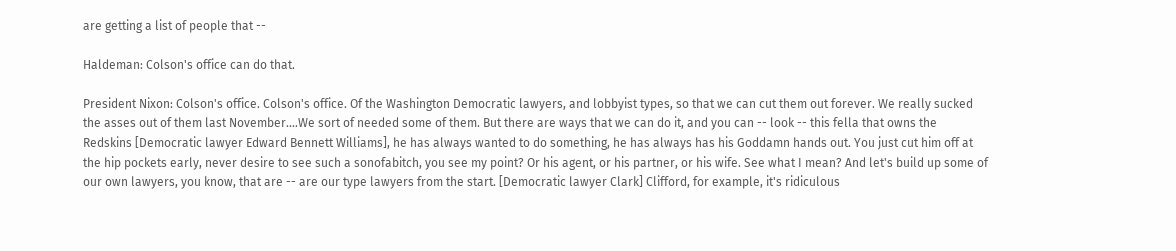are getting a list of people that --

Haldeman: Colson's office can do that.

President Nixon: Colson's office. Colson's office. Of the Washington Democratic lawyers, and lobbyist types, so that we can cut them out forever. We really sucked the asses out of them last November....We sort of needed some of them. But there are ways that we can do it, and you can -- look -- this fella that owns the Redskins [Democratic lawyer Edward Bennett Williams], he has always wanted to do something, he has always has his Goddamn hands out. You just cut him off at the hip pockets early, never desire to see such a sonofabitch, you see my point? Or his agent, or his partner, or his wife. See what I mean? And let's build up some of our own lawyers, you know, that are -- are our type lawyers from the start. [Democratic lawyer Clark] Clifford, for example, it's ridiculous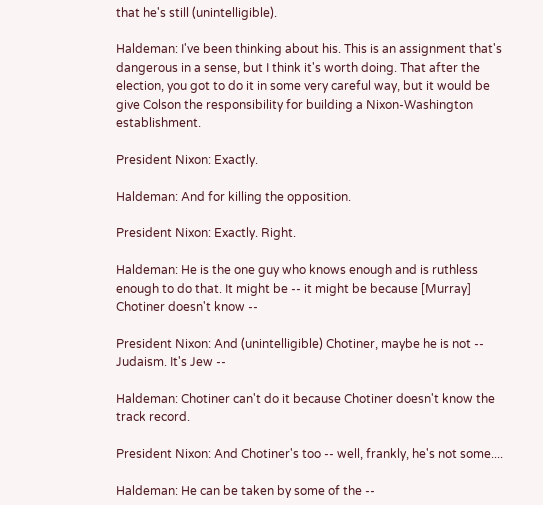that he's still (unintelligible).

Haldeman: I've been thinking about his. This is an assignment that's dangerous in a sense, but I think it's worth doing. That after the election, you got to do it in some very careful way, but it would be give Colson the responsibility for building a Nixon-Washington establishment.

President Nixon: Exactly.

Haldeman: And for killing the opposition.

President Nixon: Exactly. Right.

Haldeman: He is the one guy who knows enough and is ruthless enough to do that. It might be -- it might be because [Murray] Chotiner doesn't know --

President Nixon: And (unintelligible) Chotiner, maybe he is not -- Judaism. It's Jew --

Haldeman: Chotiner can't do it because Chotiner doesn't know the track record.

President Nixon: And Chotiner's too -- well, frankly, he's not some....

Haldeman: He can be taken by some of the --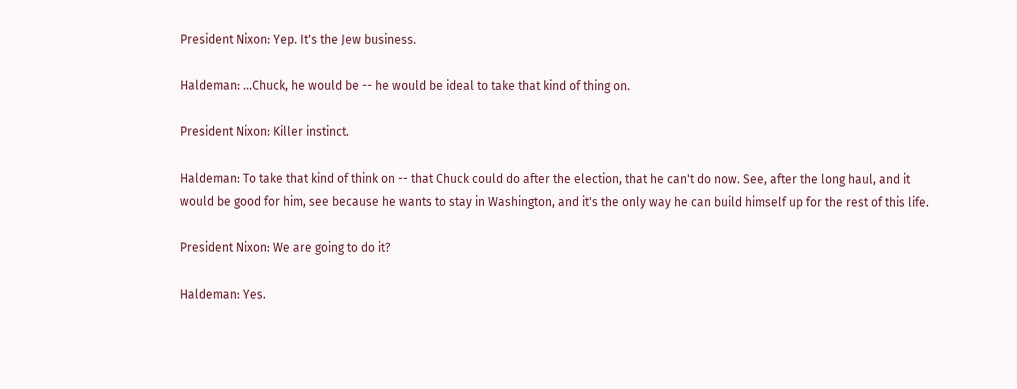President Nixon: Yep. It's the Jew business.

Haldeman: ...Chuck, he would be -- he would be ideal to take that kind of thing on.

President Nixon: Killer instinct.

Haldeman: To take that kind of think on -- that Chuck could do after the election, that he can't do now. See, after the long haul, and it would be good for him, see because he wants to stay in Washington, and it's the only way he can build himself up for the rest of this life.

President Nixon: We are going to do it?

Haldeman: Yes.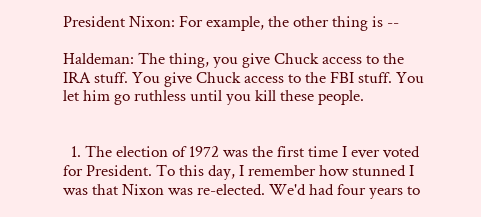President Nixon: For example, the other thing is --

Haldeman: The thing, you give Chuck access to the IRA stuff. You give Chuck access to the FBI stuff. You let him go ruthless until you kill these people.


  1. The election of 1972 was the first time I ever voted for President. To this day, I remember how stunned I was that Nixon was re-elected. We'd had four years to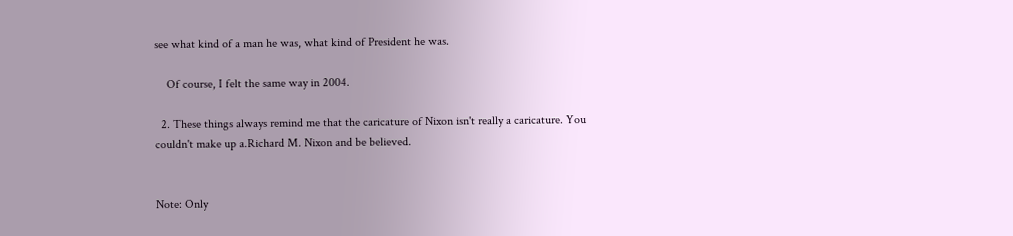see what kind of a man he was, what kind of President he was.

    Of course, I felt the same way in 2004.

  2. These things always remind me that the caricature of Nixon isn't really a caricature. You couldn't make up a.Richard M. Nixon and be believed.


Note: Only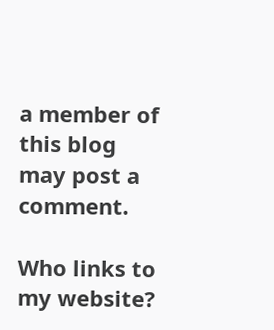a member of this blog may post a comment.

Who links to my website?